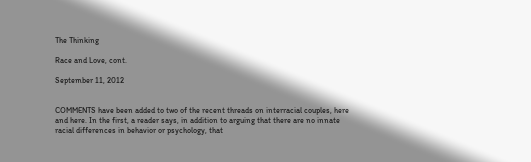The Thinking

Race and Love, cont.

September 11, 2012


COMMENTS have been added to two of the recent threads on interracial couples, here and here. In the first, a reader says, in addition to arguing that there are no innate racial differences in behavior or psychology, that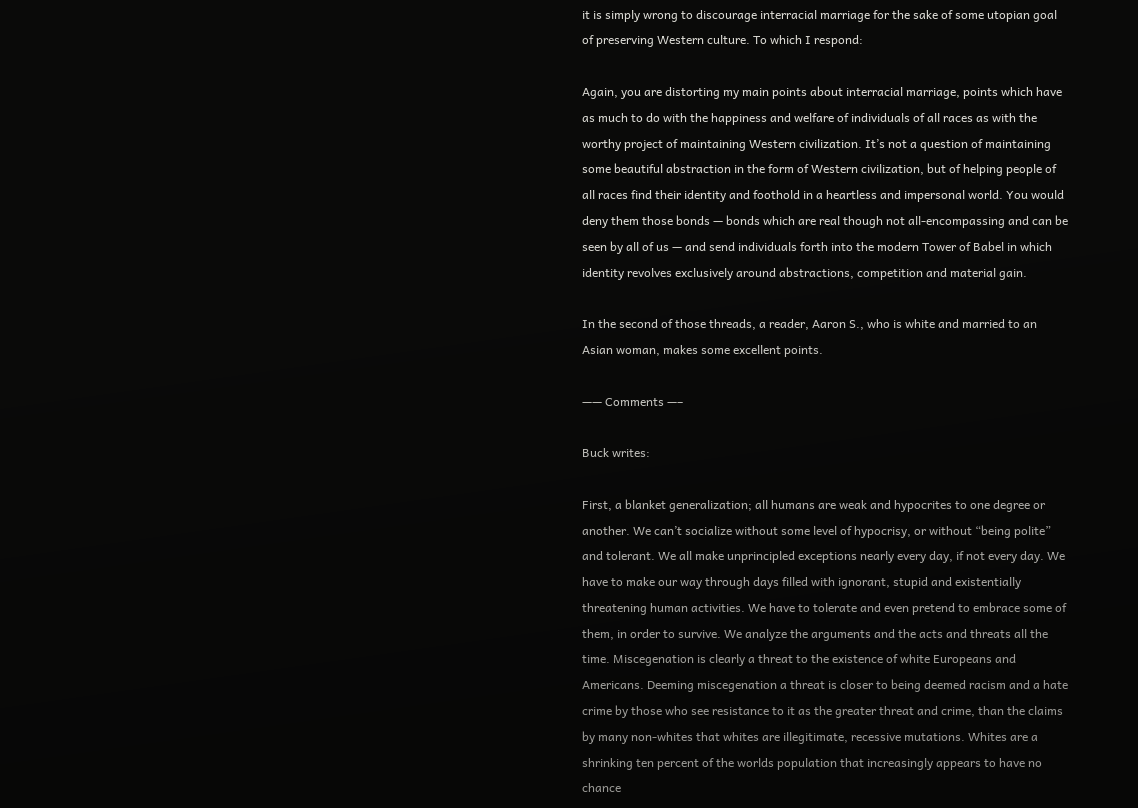it is simply wrong to discourage interracial marriage for the sake of some utopian goal of preserving Western culture. To which I respond:

Again, you are distorting my main points about interracial marriage, points which have as much to do with the happiness and welfare of individuals of all races as with the worthy project of maintaining Western civilization. It’s not a question of maintaining some beautiful abstraction in the form of Western civilization, but of helping people of all races find their identity and foothold in a heartless and impersonal world. You would deny them those bonds — bonds which are real though not all-encompassing and can be seen by all of us — and send individuals forth into the modern Tower of Babel in which identity revolves exclusively around abstractions, competition and material gain.

In the second of those threads, a reader, Aaron S., who is white and married to an Asian woman, makes some excellent points.

—— Comments —–

Buck writes:

First, a blanket generalization; all humans are weak and hypocrites to one degree or another. We can’t socialize without some level of hypocrisy, or without “being polite” and tolerant. We all make unprincipled exceptions nearly every day, if not every day. We have to make our way through days filled with ignorant, stupid and existentially threatening human activities. We have to tolerate and even pretend to embrace some of them, in order to survive. We analyze the arguments and the acts and threats all the time. Miscegenation is clearly a threat to the existence of white Europeans and Americans. Deeming miscegenation a threat is closer to being deemed racism and a hate crime by those who see resistance to it as the greater threat and crime, than the claims by many non-whites that whites are illegitimate, recessive mutations. Whites are a shrinking ten percent of the worlds population that increasingly appears to have no chance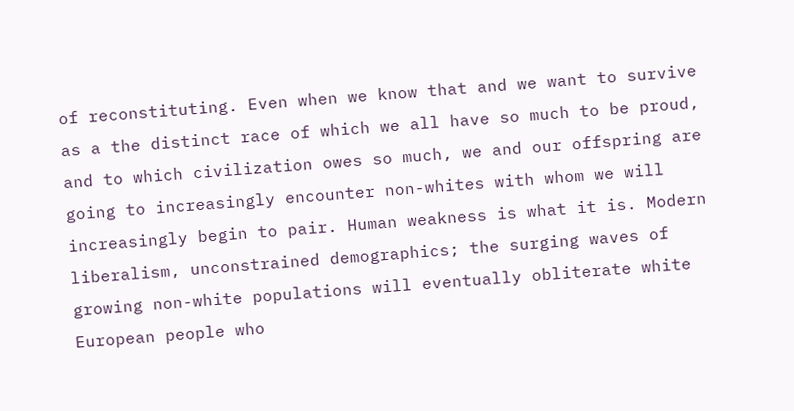of reconstituting. Even when we know that and we want to survive as a the distinct race of which we all have so much to be proud, and to which civilization owes so much, we and our offspring are going to increasingly encounter non-whites with whom we will increasingly begin to pair. Human weakness is what it is. Modern liberalism, unconstrained demographics; the surging waves of growing non-white populations will eventually obliterate white European people who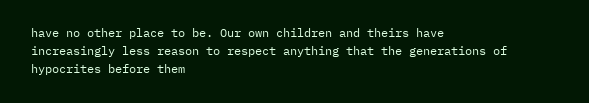have no other place to be. Our own children and theirs have increasingly less reason to respect anything that the generations of hypocrites before them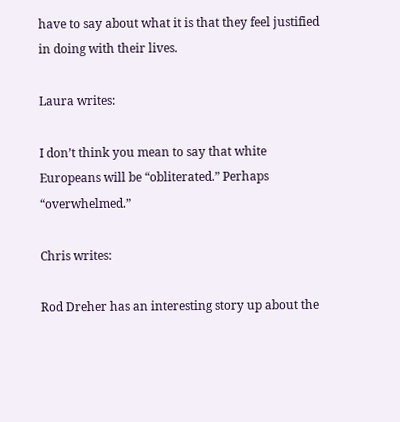have to say about what it is that they feel justified in doing with their lives.

Laura writes:

I don’t think you mean to say that white Europeans will be “obliterated.” Perhaps “overwhelmed.”

Chris writes:

Rod Dreher has an interesting story up about the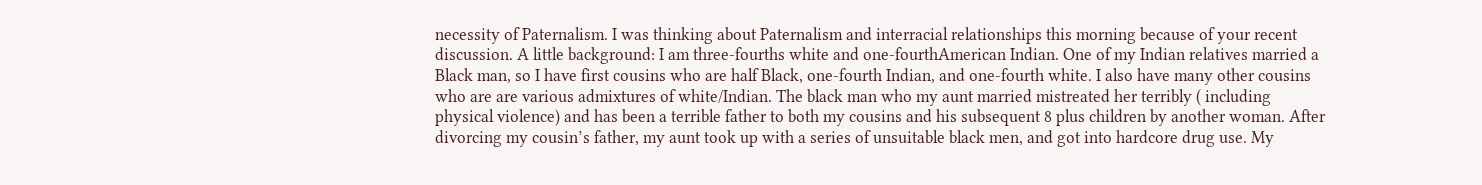necessity of Paternalism. I was thinking about Paternalism and interracial relationships this morning because of your recent discussion. A little background: I am three-fourths white and one-fourthAmerican Indian. One of my Indian relatives married a Black man, so I have first cousins who are half Black, one-fourth Indian, and one-fourth white. I also have many other cousins who are are various admixtures of white/Indian. The black man who my aunt married mistreated her terribly ( including physical violence) and has been a terrible father to both my cousins and his subsequent 8 plus children by another woman. After divorcing my cousin’s father, my aunt took up with a series of unsuitable black men, and got into hardcore drug use. My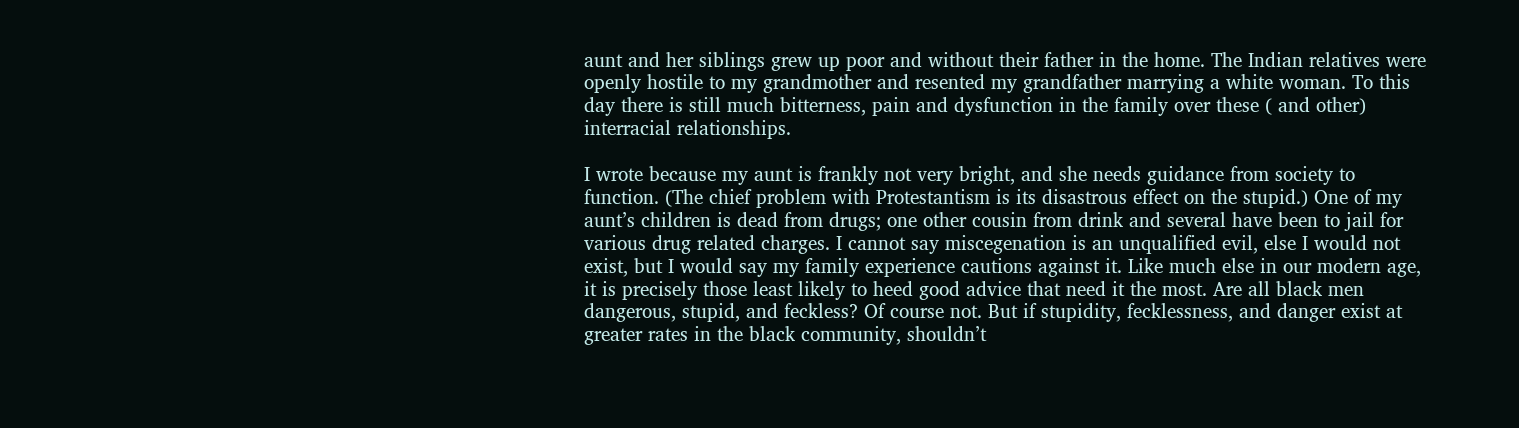aunt and her siblings grew up poor and without their father in the home. The Indian relatives were openly hostile to my grandmother and resented my grandfather marrying a white woman. To this day there is still much bitterness, pain and dysfunction in the family over these ( and other) interracial relationships.

I wrote because my aunt is frankly not very bright, and she needs guidance from society to function. (The chief problem with Protestantism is its disastrous effect on the stupid.) One of my aunt’s children is dead from drugs; one other cousin from drink and several have been to jail for various drug related charges. I cannot say miscegenation is an unqualified evil, else I would not exist, but I would say my family experience cautions against it. Like much else in our modern age, it is precisely those least likely to heed good advice that need it the most. Are all black men dangerous, stupid, and feckless? Of course not. But if stupidity, fecklessness, and danger exist at greater rates in the black community, shouldn’t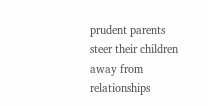prudent parents steer their children away from relationships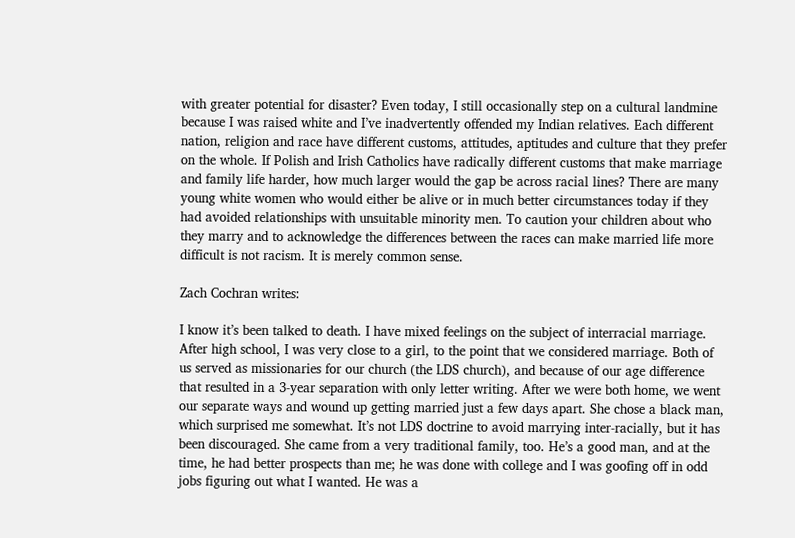with greater potential for disaster? Even today, I still occasionally step on a cultural landmine because I was raised white and I’ve inadvertently offended my Indian relatives. Each different nation, religion and race have different customs, attitudes, aptitudes and culture that they prefer on the whole. If Polish and Irish Catholics have radically different customs that make marriage and family life harder, how much larger would the gap be across racial lines? There are many young white women who would either be alive or in much better circumstances today if they had avoided relationships with unsuitable minority men. To caution your children about who they marry and to acknowledge the differences between the races can make married life more difficult is not racism. It is merely common sense.

Zach Cochran writes:

I know it’s been talked to death. I have mixed feelings on the subject of interracial marriage. After high school, I was very close to a girl, to the point that we considered marriage. Both of us served as missionaries for our church (the LDS church), and because of our age difference that resulted in a 3-year separation with only letter writing. After we were both home, we went our separate ways and wound up getting married just a few days apart. She chose a black man, which surprised me somewhat. It’s not LDS doctrine to avoid marrying inter-racially, but it has been discouraged. She came from a very traditional family, too. He’s a good man, and at the time, he had better prospects than me; he was done with college and I was goofing off in odd jobs figuring out what I wanted. He was a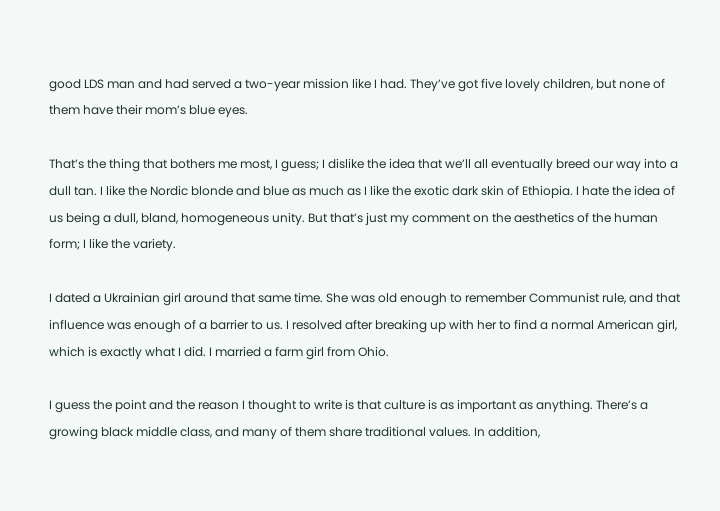good LDS man and had served a two-year mission like I had. They’ve got five lovely children, but none of them have their mom’s blue eyes.

That’s the thing that bothers me most, I guess; I dislike the idea that we’ll all eventually breed our way into a dull tan. I like the Nordic blonde and blue as much as I like the exotic dark skin of Ethiopia. I hate the idea of us being a dull, bland, homogeneous unity. But that’s just my comment on the aesthetics of the human form; I like the variety.

I dated a Ukrainian girl around that same time. She was old enough to remember Communist rule, and that influence was enough of a barrier to us. I resolved after breaking up with her to find a normal American girl, which is exactly what I did. I married a farm girl from Ohio.

I guess the point and the reason I thought to write is that culture is as important as anything. There’s a growing black middle class, and many of them share traditional values. In addition,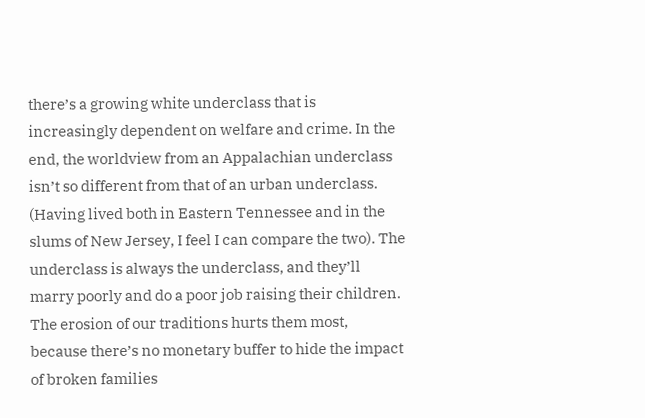there’s a growing white underclass that is increasingly dependent on welfare and crime. In the end, the worldview from an Appalachian underclass isn’t so different from that of an urban underclass. (Having lived both in Eastern Tennessee and in the slums of New Jersey, I feel I can compare the two). The underclass is always the underclass, and they’ll marry poorly and do a poor job raising their children. The erosion of our traditions hurts them most, because there’s no monetary buffer to hide the impact of broken families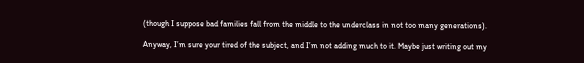(though I suppose bad families fall from the middle to the underclass in not too many generations).

Anyway, I’m sure your tired of the subject, and I’m not adding much to it. Maybe just writing out my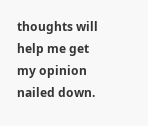thoughts will help me get my opinion nailed down.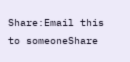Share:Email this to someoneShare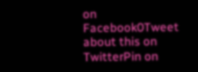on Facebook0Tweet about this on TwitterPin on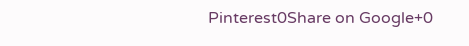Pinterest0Share on Google+0